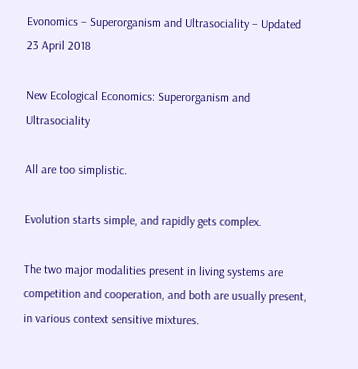Evonomics – Superorganism and Ultrasociality – Updated 23 April 2018

New Ecological Economics: Superorganism and Ultrasociality

All are too simplistic.

Evolution starts simple, and rapidly gets complex.

The two major modalities present in living systems are competition and cooperation, and both are usually present, in various context sensitive mixtures.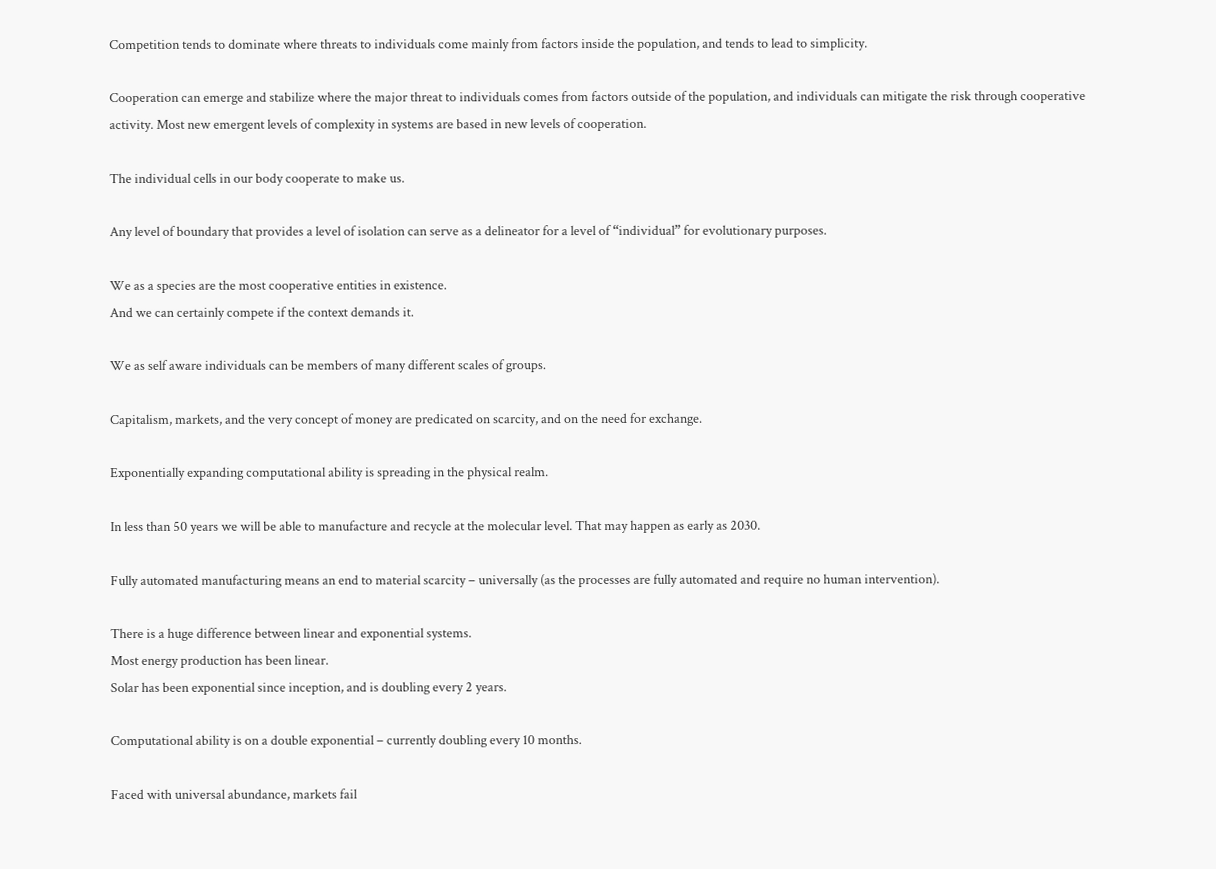Competition tends to dominate where threats to individuals come mainly from factors inside the population, and tends to lead to simplicity.

Cooperation can emerge and stabilize where the major threat to individuals comes from factors outside of the population, and individuals can mitigate the risk through cooperative activity. Most new emergent levels of complexity in systems are based in new levels of cooperation.

The individual cells in our body cooperate to make us.

Any level of boundary that provides a level of isolation can serve as a delineator for a level of “individual” for evolutionary purposes.

We as a species are the most cooperative entities in existence.
And we can certainly compete if the context demands it.

We as self aware individuals can be members of many different scales of groups.

Capitalism, markets, and the very concept of money are predicated on scarcity, and on the need for exchange.

Exponentially expanding computational ability is spreading in the physical realm.

In less than 50 years we will be able to manufacture and recycle at the molecular level. That may happen as early as 2030.

Fully automated manufacturing means an end to material scarcity – universally (as the processes are fully automated and require no human intervention).

There is a huge difference between linear and exponential systems.
Most energy production has been linear.
Solar has been exponential since inception, and is doubling every 2 years.

Computational ability is on a double exponential – currently doubling every 10 months.

Faced with universal abundance, markets fail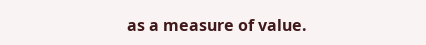as a measure of value.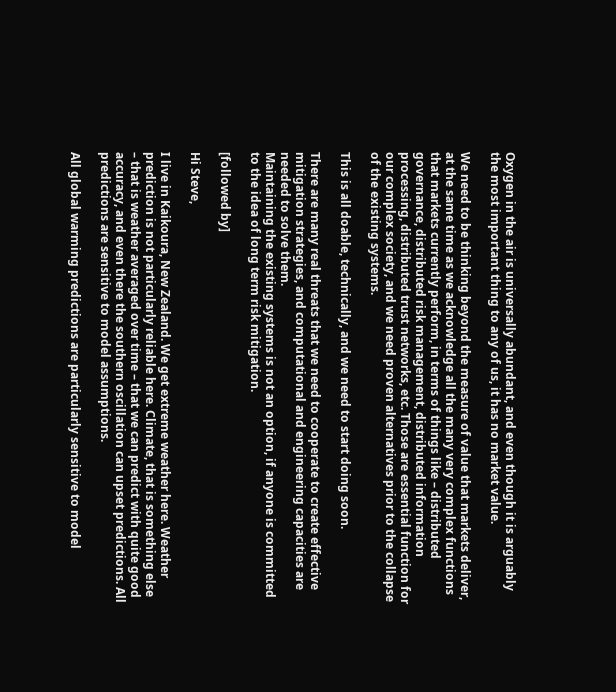Oxygen in the air is universally abundant, and even though it is arguably the most important thing to any of us, it has no market value.

We need to be thinking beyond the measure of value that markets deliver, at the same time as we acknowledge all the many very complex functions that markets currently perform, in terms of things like – distributed governance, distributed risk management, distributed information processing, distributed trust networks, etc. Those are essential function for our complex society, and we need proven alternatives prior to the collapse of the existing systems.

This is all doable, technically, and we need to start doing soon.

There are many real threats that we need to cooperate to create effective mitigation strategies, and computational and engineering capacities are needed to solve them.
Maintaining the existing systems is not an option, if anyone is committed to the idea of long term risk mitigation.

[followed by]

Hi Steve,

I live in Kaikoura, New Zealand. We get extreme weather here. Weather prediction is not particularly reliable here. Climate, that is something else – that is weather averaged over time – that we can predict with quite good accuracy, and even there the southern oscillation can upset predictions. All predictions are sensitive to model assumptions.

All global warming predictions are particularly sensitive to model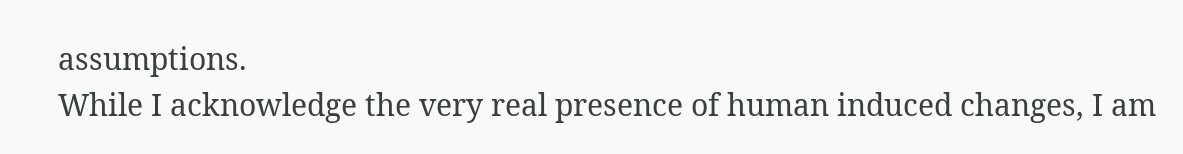assumptions.
While I acknowledge the very real presence of human induced changes, I am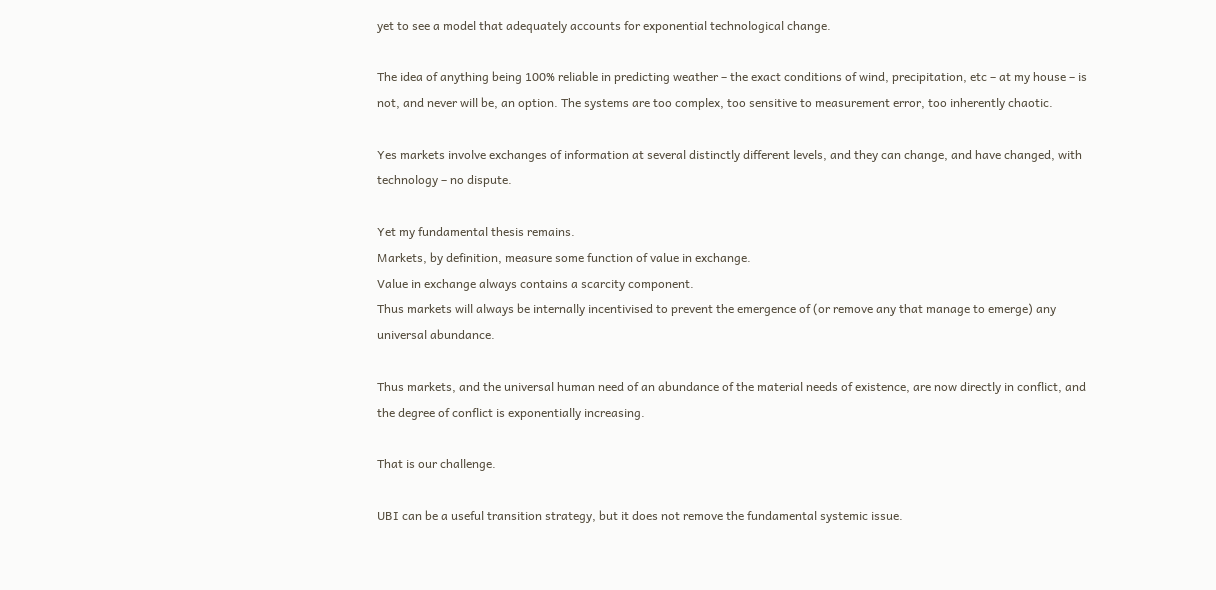yet to see a model that adequately accounts for exponential technological change.

The idea of anything being 100% reliable in predicting weather – the exact conditions of wind, precipitation, etc – at my house – is not, and never will be, an option. The systems are too complex, too sensitive to measurement error, too inherently chaotic.

Yes markets involve exchanges of information at several distinctly different levels, and they can change, and have changed, with technology – no dispute.

Yet my fundamental thesis remains.
Markets, by definition, measure some function of value in exchange.
Value in exchange always contains a scarcity component.
Thus markets will always be internally incentivised to prevent the emergence of (or remove any that manage to emerge) any universal abundance.

Thus markets, and the universal human need of an abundance of the material needs of existence, are now directly in conflict, and the degree of conflict is exponentially increasing.

That is our challenge.

UBI can be a useful transition strategy, but it does not remove the fundamental systemic issue.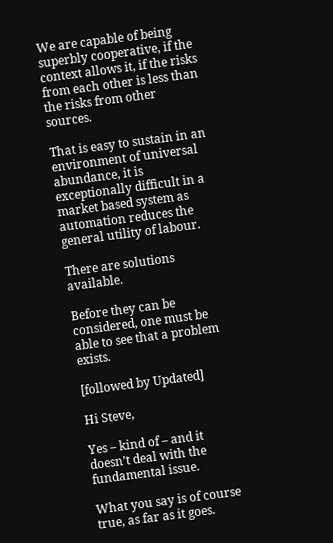We are capable of being superbly cooperative, if the context allows it, if the risks from each other is less than the risks from other sources.

That is easy to sustain in an environment of universal abundance, it is exceptionally difficult in a market based system as automation reduces the general utility of labour.

There are solutions available.

Before they can be considered, one must be able to see that a problem exists.

[followed by Updated]

Hi Steve,

Yes – kind of – and it doesn’t deal with the fundamental issue.

What you say is of course true, as far as it goes.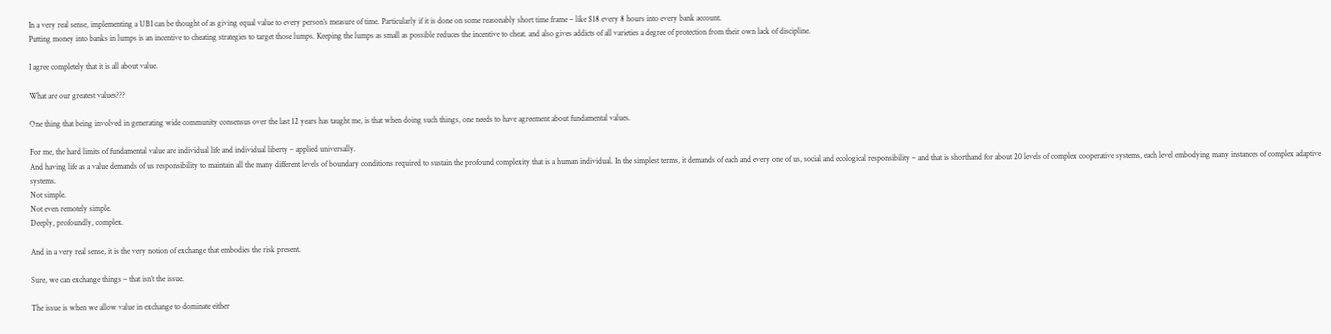In a very real sense, implementing a UBI can be thought of as giving equal value to every person’s measure of time. Particularly if it is done on some reasonably short time frame – like $18 every 8 hours into every bank account.
Putting money into banks in lumps is an incentive to cheating strategies to target those lumps. Keeping the lumps as small as possible reduces the incentive to cheat. and also gives addicts of all varieties a degree of protection from their own lack of discipline.

I agree completely that it is all about value.

What are our greatest values???

One thing that being involved in generating wide community consensus over the last 12 years has taught me, is that when doing such things, one needs to have agreement about fundamental values.

For me, the hard limits of fundamental value are individual life and individual liberty – applied universally.
And having life as a value demands of us responsibility to maintain all the many different levels of boundary conditions required to sustain the profound complexity that is a human individual. In the simplest terms, it demands of each and every one of us, social and ecological responsibility – and that is shorthand for about 20 levels of complex cooperative systems, each level embodying many instances of complex adaptive systems.
Not simple.
Not even remotely simple.
Deeply, profoundly, complex.

And in a very real sense, it is the very notion of exchange that embodies the risk present.

Sure, we can exchange things – that isn’t the issue.

The issue is when we allow value in exchange to dominate either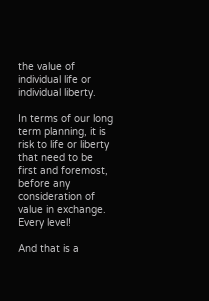the value of individual life or individual liberty.

In terms of our long term planning, it is risk to life or liberty that need to be first and foremost, before any consideration of value in exchange.
Every level!

And that is a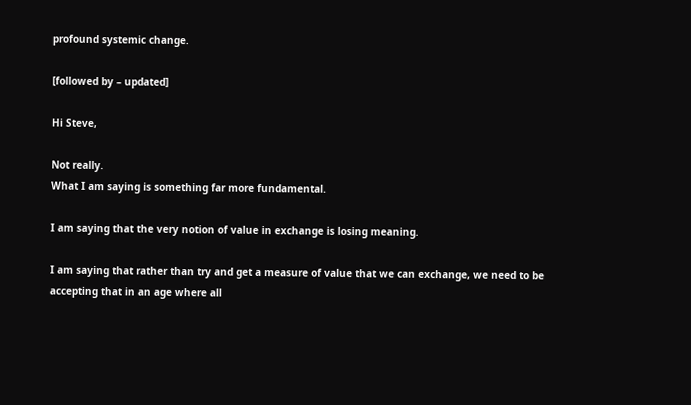profound systemic change.

[followed by – updated]

Hi Steve,

Not really.
What I am saying is something far more fundamental.

I am saying that the very notion of value in exchange is losing meaning.

I am saying that rather than try and get a measure of value that we can exchange, we need to be accepting that in an age where all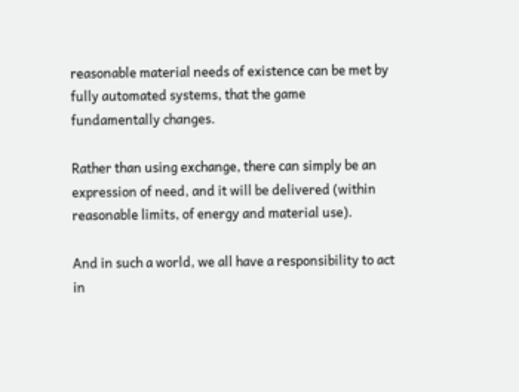reasonable material needs of existence can be met by fully automated systems, that the game fundamentally changes.

Rather than using exchange, there can simply be an expression of need, and it will be delivered (within reasonable limits, of energy and material use).

And in such a world, we all have a responsibility to act in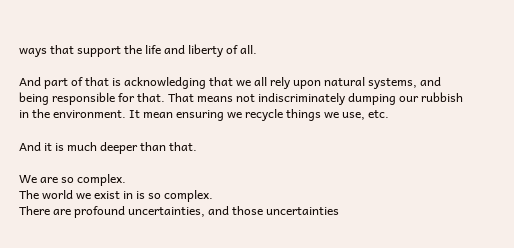ways that support the life and liberty of all.

And part of that is acknowledging that we all rely upon natural systems, and being responsible for that. That means not indiscriminately dumping our rubbish in the environment. It mean ensuring we recycle things we use, etc.

And it is much deeper than that.

We are so complex.
The world we exist in is so complex.
There are profound uncertainties, and those uncertainties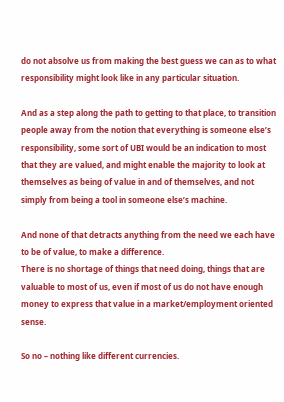do not absolve us from making the best guess we can as to what responsibility might look like in any particular situation.

And as a step along the path to getting to that place, to transition people away from the notion that everything is someone else’s responsibility, some sort of UBI would be an indication to most that they are valued, and might enable the majority to look at themselves as being of value in and of themselves, and not simply from being a tool in someone else’s machine.

And none of that detracts anything from the need we each have to be of value, to make a difference.
There is no shortage of things that need doing, things that are valuable to most of us, even if most of us do not have enough money to express that value in a market/employment oriented sense.

So no – nothing like different currencies.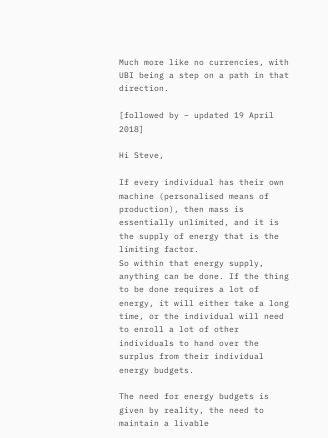Much more like no currencies, with UBI being a step on a path in that direction.

[followed by – updated 19 April 2018]

Hi Steve,

If every individual has their own machine (personalised means of production), then mass is essentially unlimited, and it is the supply of energy that is the limiting factor.
So within that energy supply, anything can be done. If the thing to be done requires a lot of energy, it will either take a long time, or the individual will need to enroll a lot of other individuals to hand over the surplus from their individual energy budgets.

The need for energy budgets is given by reality, the need to maintain a livable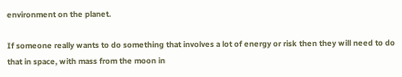environment on the planet.

If someone really wants to do something that involves a lot of energy or risk then they will need to do that in space, with mass from the moon in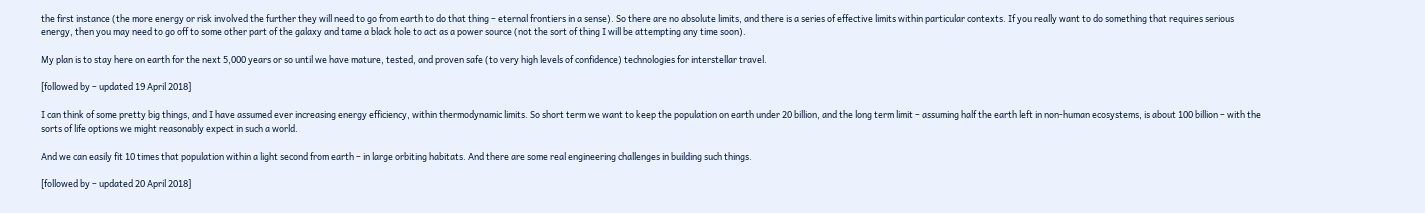the first instance (the more energy or risk involved the further they will need to go from earth to do that thing – eternal frontiers in a sense). So there are no absolute limits, and there is a series of effective limits within particular contexts. If you really want to do something that requires serious energy, then you may need to go off to some other part of the galaxy and tame a black hole to act as a power source (not the sort of thing I will be attempting any time soon).

My plan is to stay here on earth for the next 5,000 years or so until we have mature, tested, and proven safe (to very high levels of confidence) technologies for interstellar travel.

[followed by – updated 19 April 2018]

I can think of some pretty big things, and I have assumed ever increasing energy efficiency, within thermodynamic limits. So short term we want to keep the population on earth under 20 billion, and the long term limit – assuming half the earth left in non-human ecosystems, is about 100 billion – with the sorts of life options we might reasonably expect in such a world.

And we can easily fit 10 times that population within a light second from earth – in large orbiting habitats. And there are some real engineering challenges in building such things.

[followed by – updated 20 April 2018]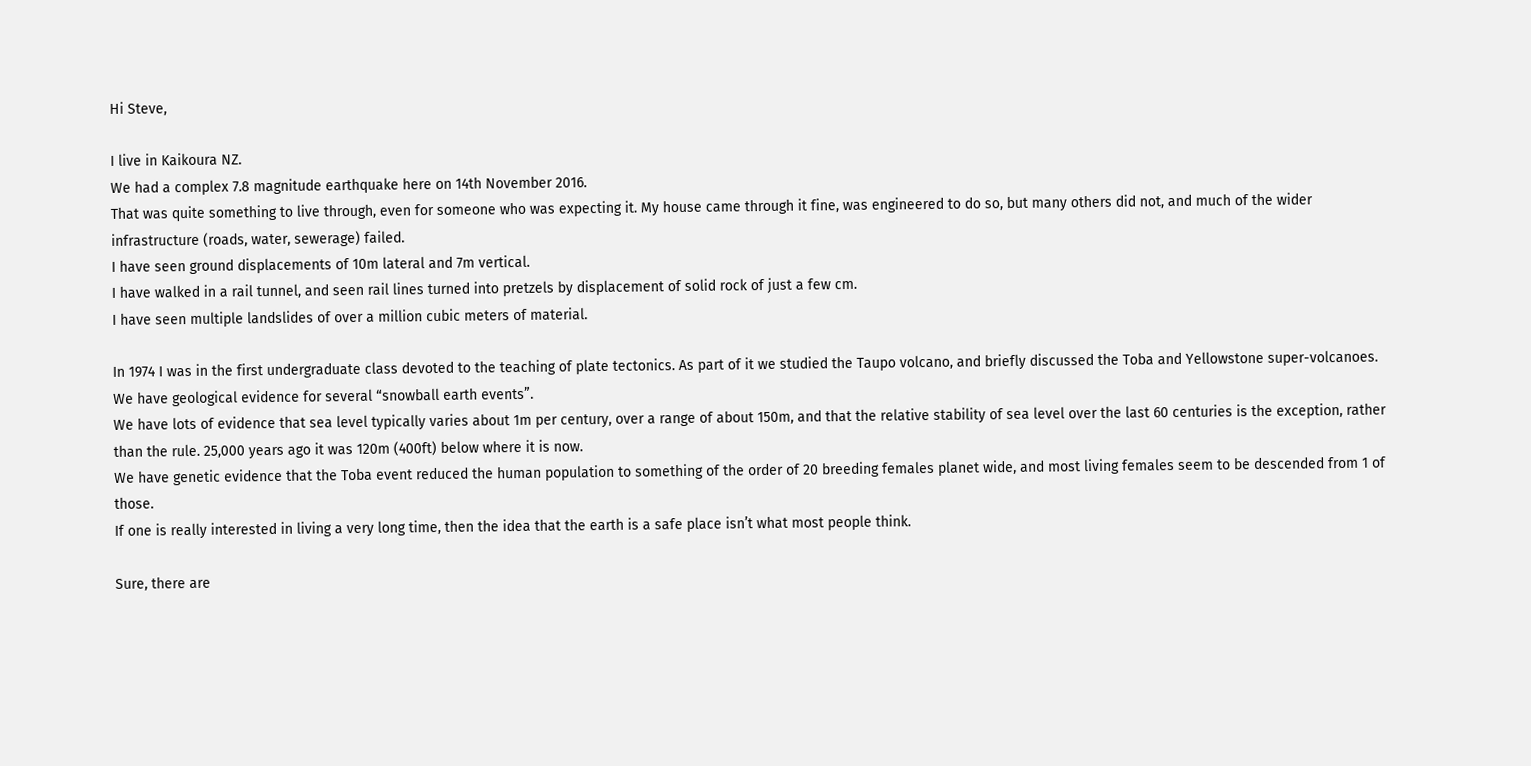Hi Steve,

I live in Kaikoura NZ.
We had a complex 7.8 magnitude earthquake here on 14th November 2016.
That was quite something to live through, even for someone who was expecting it. My house came through it fine, was engineered to do so, but many others did not, and much of the wider infrastructure (roads, water, sewerage) failed.
I have seen ground displacements of 10m lateral and 7m vertical.
I have walked in a rail tunnel, and seen rail lines turned into pretzels by displacement of solid rock of just a few cm.
I have seen multiple landslides of over a million cubic meters of material.

In 1974 I was in the first undergraduate class devoted to the teaching of plate tectonics. As part of it we studied the Taupo volcano, and briefly discussed the Toba and Yellowstone super-volcanoes.
We have geological evidence for several “snowball earth events”.
We have lots of evidence that sea level typically varies about 1m per century, over a range of about 150m, and that the relative stability of sea level over the last 60 centuries is the exception, rather than the rule. 25,000 years ago it was 120m (400ft) below where it is now.
We have genetic evidence that the Toba event reduced the human population to something of the order of 20 breeding females planet wide, and most living females seem to be descended from 1 of those.
If one is really interested in living a very long time, then the idea that the earth is a safe place isn’t what most people think.

Sure, there are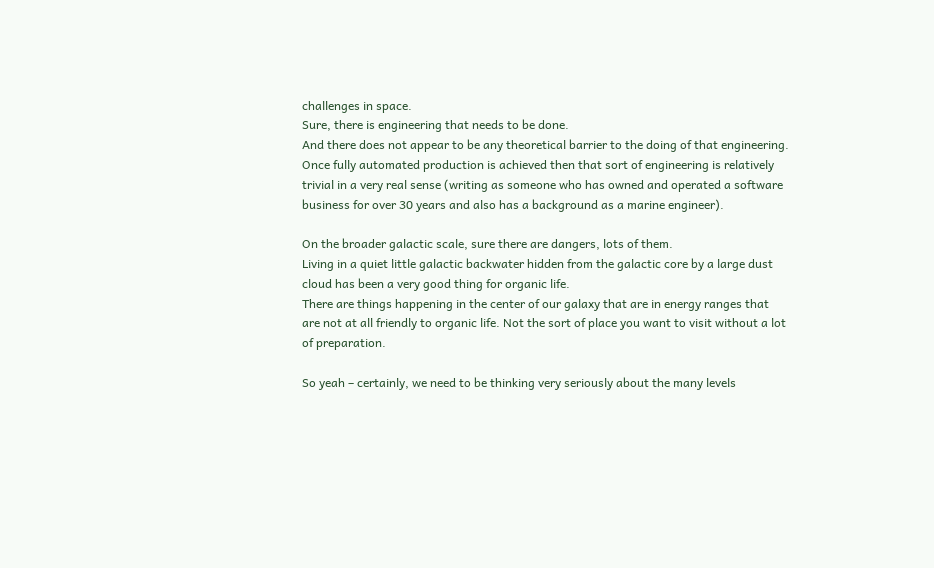challenges in space.
Sure, there is engineering that needs to be done.
And there does not appear to be any theoretical barrier to the doing of that engineering.
Once fully automated production is achieved then that sort of engineering is relatively trivial in a very real sense (writing as someone who has owned and operated a software business for over 30 years and also has a background as a marine engineer).

On the broader galactic scale, sure there are dangers, lots of them.
Living in a quiet little galactic backwater hidden from the galactic core by a large dust cloud has been a very good thing for organic life.
There are things happening in the center of our galaxy that are in energy ranges that are not at all friendly to organic life. Not the sort of place you want to visit without a lot of preparation.

So yeah – certainly, we need to be thinking very seriously about the many levels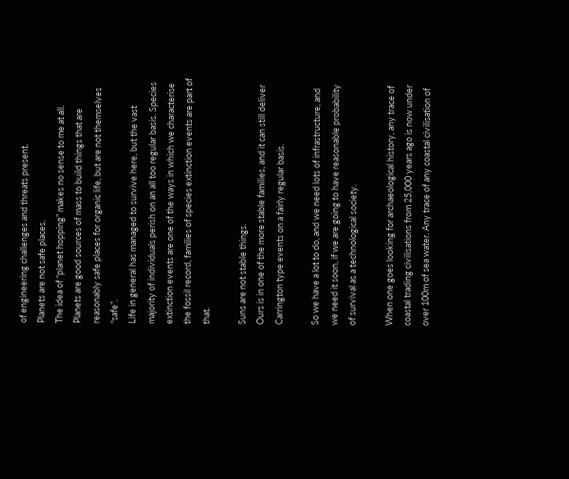of engineering challenges and threats present.
Planets are not safe places.
The idea of “planet hopping” makes no sense to me at all.
Planets are good sources of mass to build things that are reasonably safe places for organic life, but are not themselves “safe”.
Life in general has managed to survive here, but the vast majority of individuals perish on an all too regular basis. Species extinction events are one of the ways in which we characterise the fossil record, families of species extinction events are part of that.

Suns are not stable things.
Ours is in one of the more stable families, and it can still deliver Carrington type events on a fairly regular basis.

So we have a lot to do, and we need lots of infrastructure, and we need it soon, if we are going to have reasonable probability of survival as a technological society.

When one goes looking for archaeological history, any trace of coastal trading civilisations from 25,000 years ago is now under over 100m of sea water. Any trace of any coastal civilisation of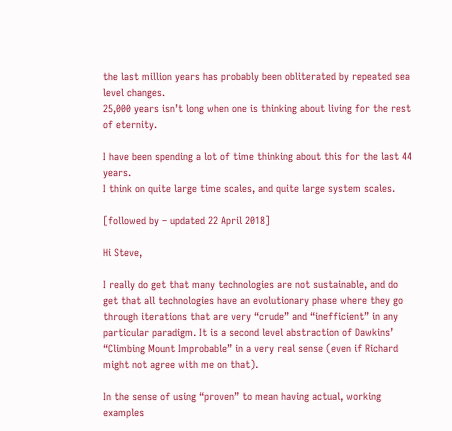the last million years has probably been obliterated by repeated sea level changes.
25,000 years isn’t long when one is thinking about living for the rest of eternity.

I have been spending a lot of time thinking about this for the last 44 years.
I think on quite large time scales, and quite large system scales.

[followed by – updated 22 April 2018]

Hi Steve,

I really do get that many technologies are not sustainable, and do get that all technologies have an evolutionary phase where they go through iterations that are very “crude” and “inefficient” in any particular paradigm. It is a second level abstraction of Dawkins’ “Climbing Mount Improbable” in a very real sense (even if Richard might not agree with me on that).

In the sense of using “proven” to mean having actual, working examples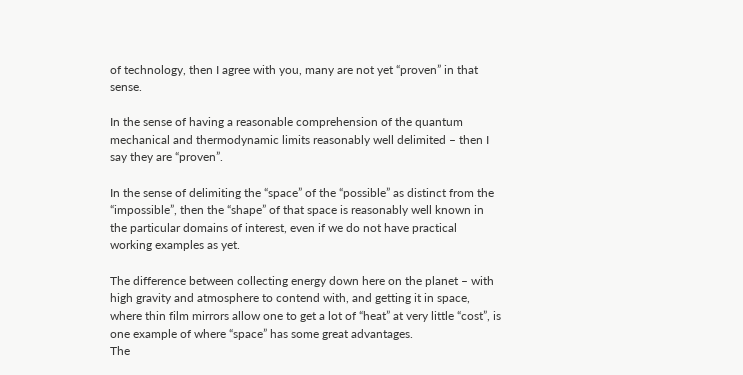of technology, then I agree with you, many are not yet “proven” in that sense.

In the sense of having a reasonable comprehension of the quantum mechanical and thermodynamic limits reasonably well delimited – then I say they are “proven”.

In the sense of delimiting the “space” of the “possible” as distinct from the “impossible”, then the “shape” of that space is reasonably well known in the particular domains of interest, even if we do not have practical working examples as yet.

The difference between collecting energy down here on the planet – with high gravity and atmosphere to contend with, and getting it in space, where thin film mirrors allow one to get a lot of “heat” at very little “cost”, is one example of where “space” has some great advantages.
The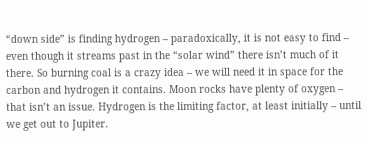“down side” is finding hydrogen – paradoxically, it is not easy to find – even though it streams past in the “solar wind” there isn’t much of it there. So burning coal is a crazy idea – we will need it in space for the carbon and hydrogen it contains. Moon rocks have plenty of oxygen – that isn’t an issue. Hydrogen is the limiting factor, at least initially – until we get out to Jupiter.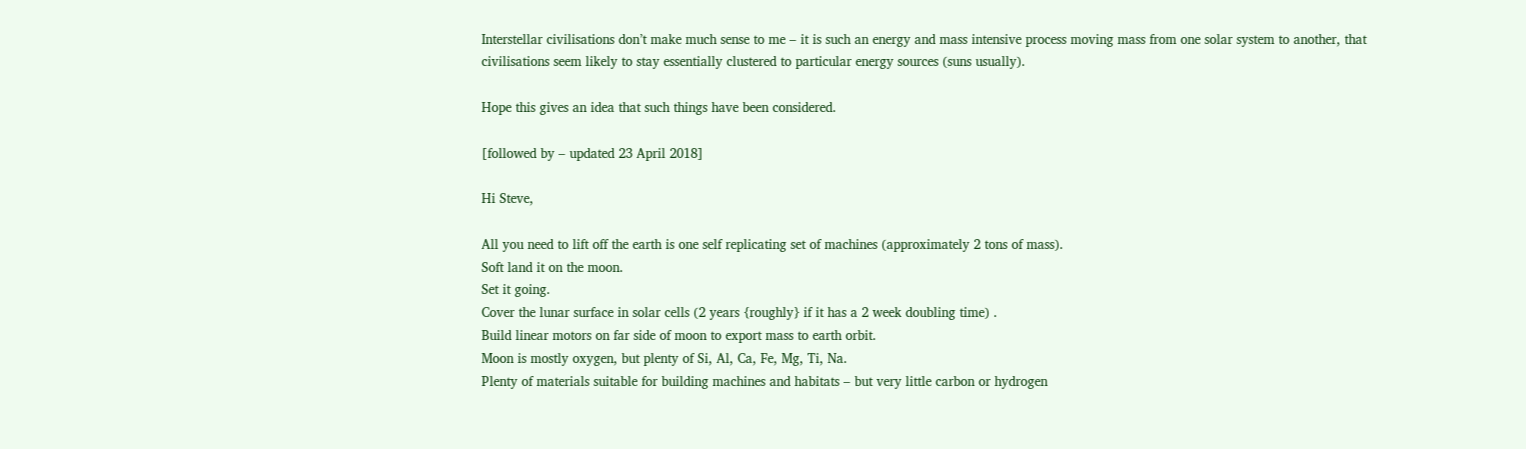Interstellar civilisations don’t make much sense to me – it is such an energy and mass intensive process moving mass from one solar system to another, that civilisations seem likely to stay essentially clustered to particular energy sources (suns usually).

Hope this gives an idea that such things have been considered.

[followed by – updated 23 April 2018]

Hi Steve,

All you need to lift off the earth is one self replicating set of machines (approximately 2 tons of mass).
Soft land it on the moon.
Set it going.
Cover the lunar surface in solar cells (2 years {roughly} if it has a 2 week doubling time) .
Build linear motors on far side of moon to export mass to earth orbit.
Moon is mostly oxygen, but plenty of Si, Al, Ca, Fe, Mg, Ti, Na.
Plenty of materials suitable for building machines and habitats – but very little carbon or hydrogen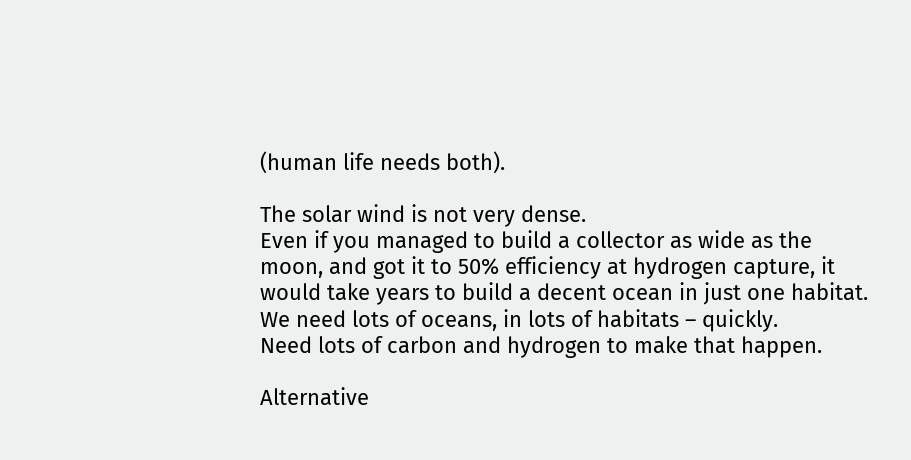(human life needs both).

The solar wind is not very dense.
Even if you managed to build a collector as wide as the moon, and got it to 50% efficiency at hydrogen capture, it would take years to build a decent ocean in just one habitat.
We need lots of oceans, in lots of habitats – quickly.
Need lots of carbon and hydrogen to make that happen.

Alternative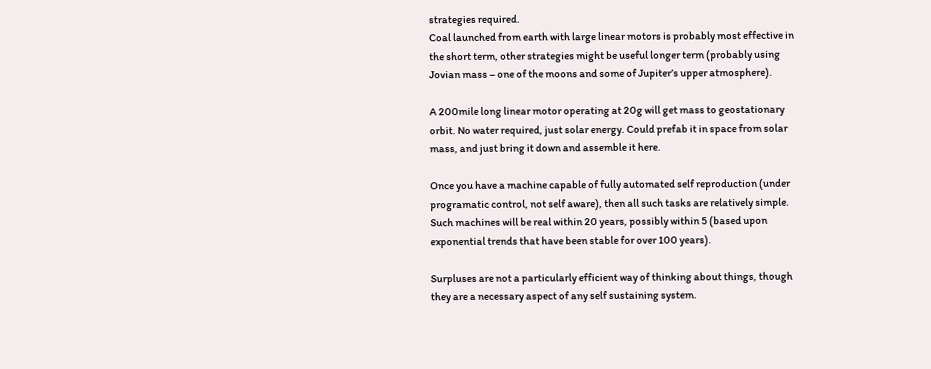strategies required.
Coal launched from earth with large linear motors is probably most effective in the short term, other strategies might be useful longer term (probably using Jovian mass – one of the moons and some of Jupiter’s upper atmosphere).

A 200mile long linear motor operating at 20g will get mass to geostationary orbit. No water required, just solar energy. Could prefab it in space from solar mass, and just bring it down and assemble it here.

Once you have a machine capable of fully automated self reproduction (under programatic control, not self aware), then all such tasks are relatively simple. Such machines will be real within 20 years, possibly within 5 (based upon exponential trends that have been stable for over 100 years).

Surpluses are not a particularly efficient way of thinking about things, though they are a necessary aspect of any self sustaining system.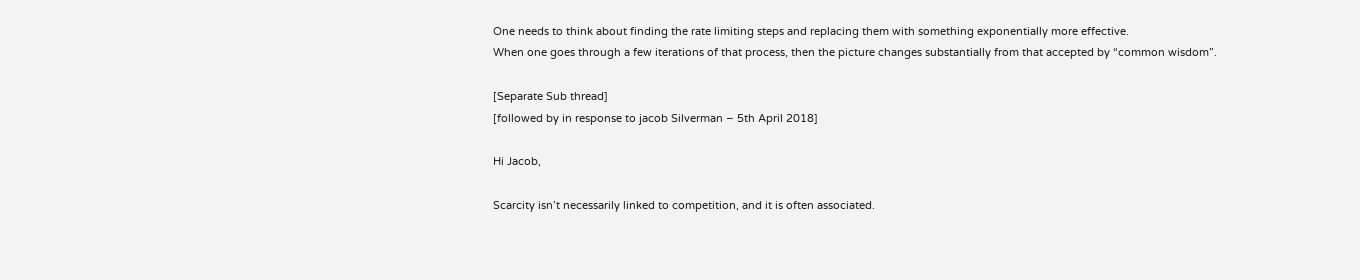One needs to think about finding the rate limiting steps and replacing them with something exponentially more effective.
When one goes through a few iterations of that process, then the picture changes substantially from that accepted by “common wisdom”.

[Separate Sub thread]
[followed by in response to jacob Silverman – 5th April 2018]

Hi Jacob,

Scarcity isn’t necessarily linked to competition, and it is often associated.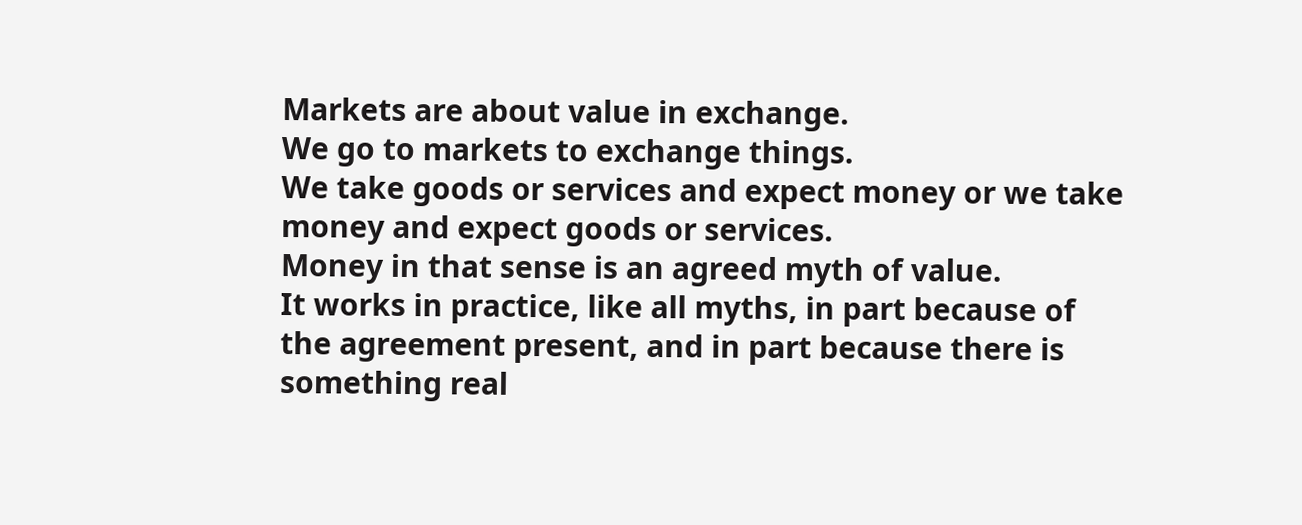Markets are about value in exchange.
We go to markets to exchange things.
We take goods or services and expect money or we take money and expect goods or services.
Money in that sense is an agreed myth of value.
It works in practice, like all myths, in part because of the agreement present, and in part because there is something real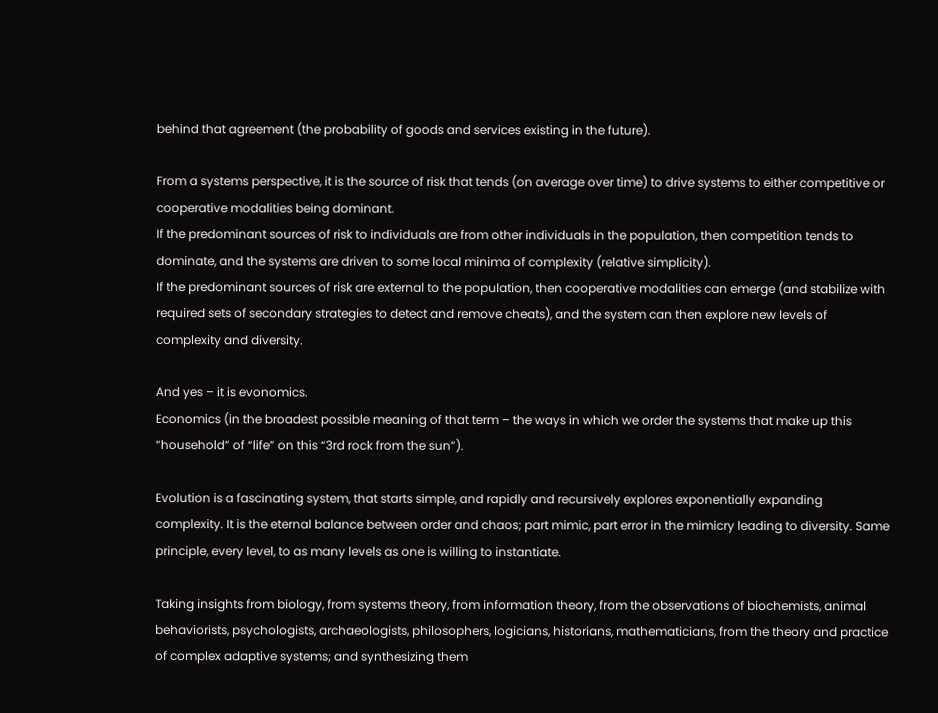behind that agreement (the probability of goods and services existing in the future).

From a systems perspective, it is the source of risk that tends (on average over time) to drive systems to either competitive or cooperative modalities being dominant.
If the predominant sources of risk to individuals are from other individuals in the population, then competition tends to dominate, and the systems are driven to some local minima of complexity (relative simplicity).
If the predominant sources of risk are external to the population, then cooperative modalities can emerge (and stabilize with required sets of secondary strategies to detect and remove cheats), and the system can then explore new levels of complexity and diversity.

And yes – it is evonomics.
Economics (in the broadest possible meaning of that term – the ways in which we order the systems that make up this “household” of “life” on this “3rd rock from the sun”).

Evolution is a fascinating system, that starts simple, and rapidly and recursively explores exponentially expanding complexity. It is the eternal balance between order and chaos; part mimic, part error in the mimicry leading to diversity. Same principle, every level, to as many levels as one is willing to instantiate.

Taking insights from biology, from systems theory, from information theory, from the observations of biochemists, animal behaviorists, psychologists, archaeologists, philosophers, logicians, historians, mathematicians, from the theory and practice of complex adaptive systems; and synthesizing them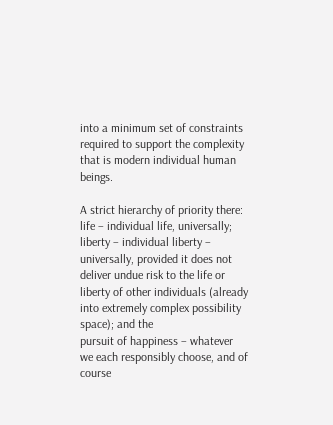into a minimum set of constraints required to support the complexity that is modern individual human beings.

A strict hierarchy of priority there:
life – individual life, universally;
liberty – individual liberty – universally, provided it does not deliver undue risk to the life or liberty of other individuals (already into extremely complex possibility space); and the
pursuit of happiness – whatever we each responsibly choose, and of course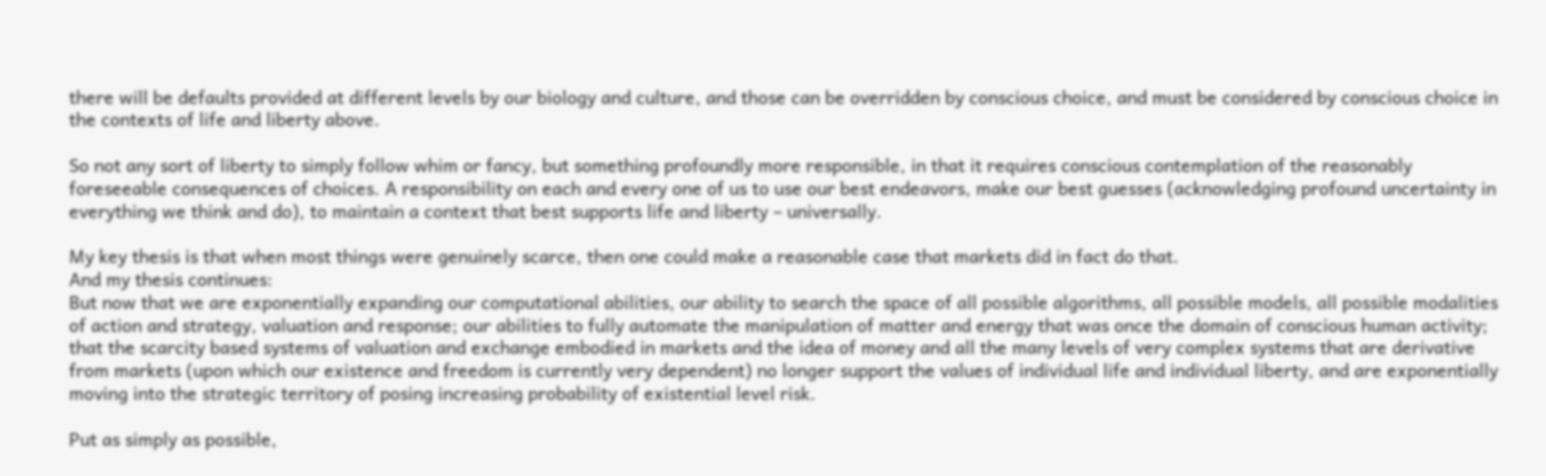there will be defaults provided at different levels by our biology and culture, and those can be overridden by conscious choice, and must be considered by conscious choice in the contexts of life and liberty above.

So not any sort of liberty to simply follow whim or fancy, but something profoundly more responsible, in that it requires conscious contemplation of the reasonably foreseeable consequences of choices. A responsibility on each and every one of us to use our best endeavors, make our best guesses (acknowledging profound uncertainty in everything we think and do), to maintain a context that best supports life and liberty – universally.

My key thesis is that when most things were genuinely scarce, then one could make a reasonable case that markets did in fact do that.
And my thesis continues:
But now that we are exponentially expanding our computational abilities, our ability to search the space of all possible algorithms, all possible models, all possible modalities of action and strategy, valuation and response; our abilities to fully automate the manipulation of matter and energy that was once the domain of conscious human activity; that the scarcity based systems of valuation and exchange embodied in markets and the idea of money and all the many levels of very complex systems that are derivative from markets (upon which our existence and freedom is currently very dependent) no longer support the values of individual life and individual liberty, and are exponentially moving into the strategic territory of posing increasing probability of existential level risk.

Put as simply as possible,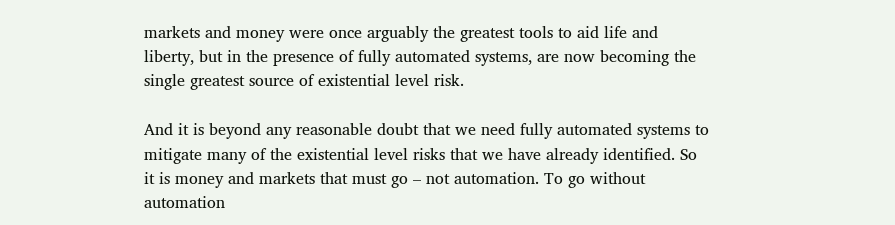markets and money were once arguably the greatest tools to aid life and liberty, but in the presence of fully automated systems, are now becoming the single greatest source of existential level risk.

And it is beyond any reasonable doubt that we need fully automated systems to mitigate many of the existential level risks that we have already identified. So it is money and markets that must go – not automation. To go without automation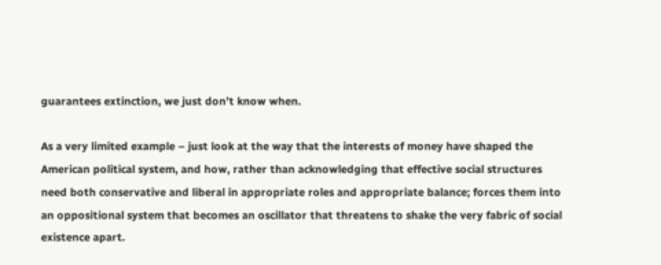guarantees extinction, we just don’t know when.

As a very limited example – just look at the way that the interests of money have shaped the American political system, and how, rather than acknowledging that effective social structures need both conservative and liberal in appropriate roles and appropriate balance; forces them into an oppositional system that becomes an oscillator that threatens to shake the very fabric of social existence apart.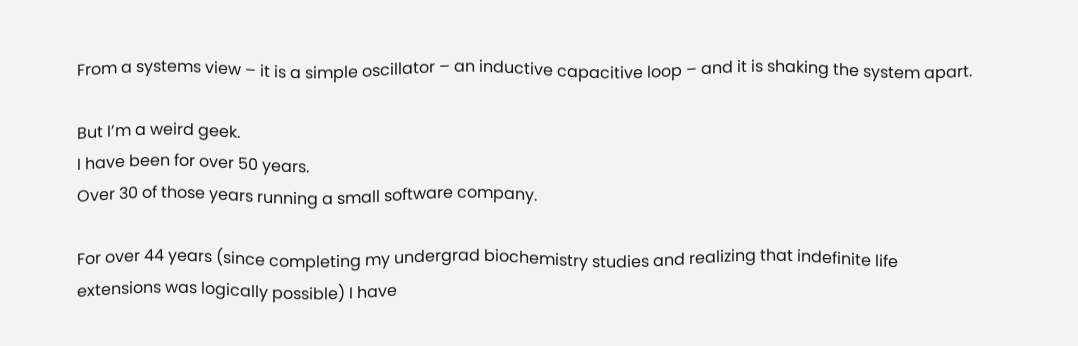From a systems view – it is a simple oscillator – an inductive capacitive loop – and it is shaking the system apart.

But I’m a weird geek.
I have been for over 50 years.
Over 30 of those years running a small software company.

For over 44 years (since completing my undergrad biochemistry studies and realizing that indefinite life extensions was logically possible) I have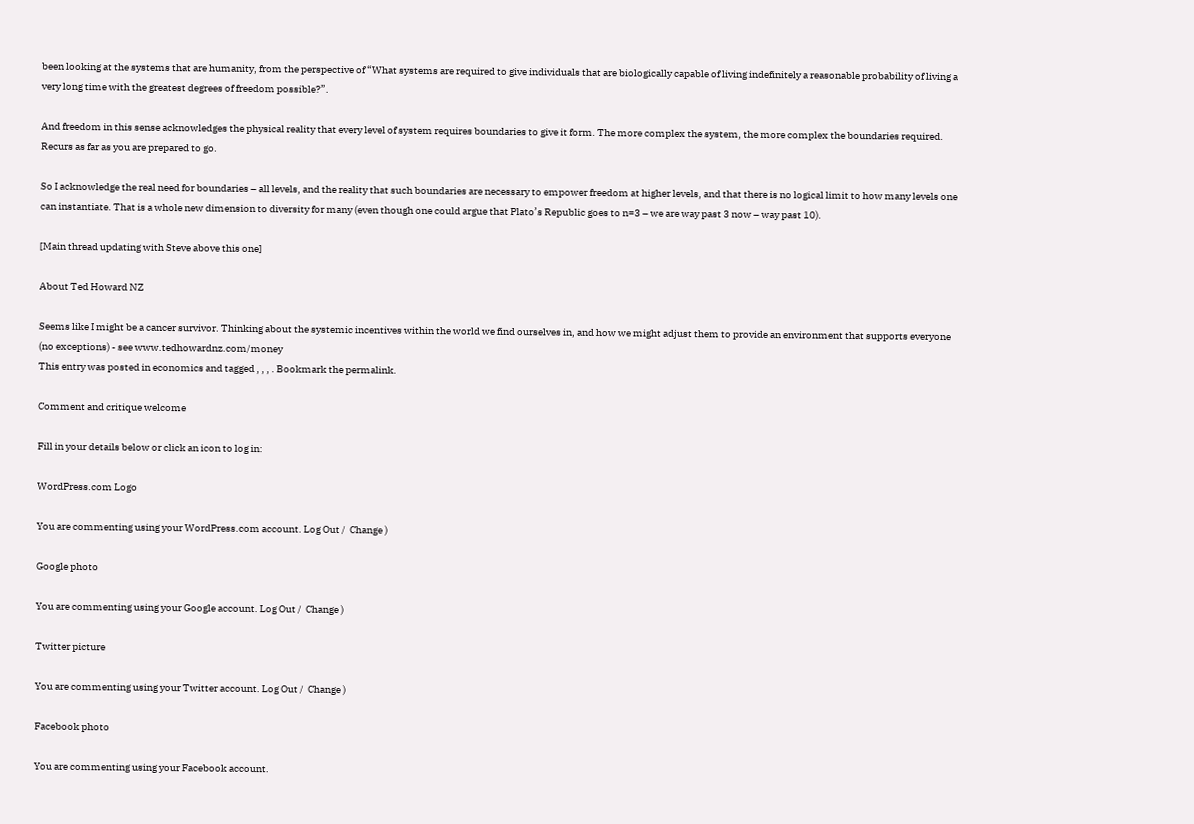been looking at the systems that are humanity, from the perspective of “What systems are required to give individuals that are biologically capable of living indefinitely a reasonable probability of living a very long time with the greatest degrees of freedom possible?”.

And freedom in this sense acknowledges the physical reality that every level of system requires boundaries to give it form. The more complex the system, the more complex the boundaries required. Recurs as far as you are prepared to go.

So I acknowledge the real need for boundaries – all levels, and the reality that such boundaries are necessary to empower freedom at higher levels, and that there is no logical limit to how many levels one can instantiate. That is a whole new dimension to diversity for many (even though one could argue that Plato’s Republic goes to n=3 – we are way past 3 now – way past 10).

[Main thread updating with Steve above this one]

About Ted Howard NZ

Seems like I might be a cancer survivor. Thinking about the systemic incentives within the world we find ourselves in, and how we might adjust them to provide an environment that supports everyone (no exceptions) - see www.tedhowardnz.com/money
This entry was posted in economics and tagged , , , . Bookmark the permalink.

Comment and critique welcome

Fill in your details below or click an icon to log in:

WordPress.com Logo

You are commenting using your WordPress.com account. Log Out /  Change )

Google photo

You are commenting using your Google account. Log Out /  Change )

Twitter picture

You are commenting using your Twitter account. Log Out /  Change )

Facebook photo

You are commenting using your Facebook account.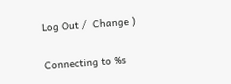Log Out /  Change )

Connecting to %s